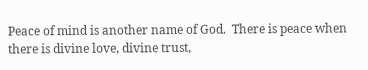Peace of mind is another name of God.  There is peace when there is divine love, divine trust,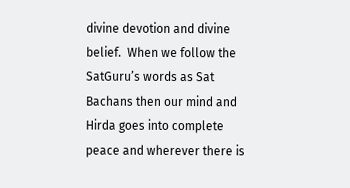divine devotion and divine belief.  When we follow the SatGuru’s words as Sat Bachans then our mind and Hirda goes into complete peace and wherever there is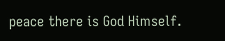peace there is God Himself.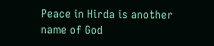Peace in Hirda is another name of God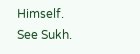Himself.   See Sukh.